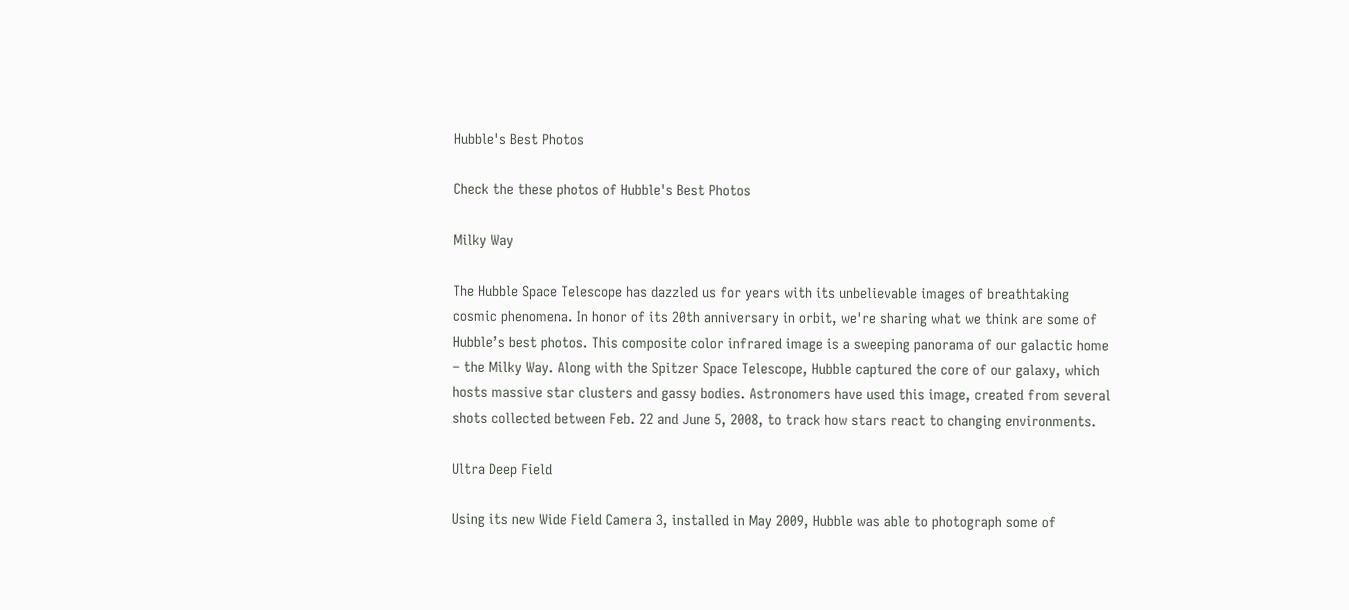Hubble's Best Photos

Check the these photos of Hubble's Best Photos

Milky Way

The Hubble Space Telescope has dazzled us for years with its unbelievable images of breathtaking cosmic phenomena. In honor of its 20th anniversary in orbit, we're sharing what we think are some of Hubble’s best photos. This composite color infrared image is a sweeping panorama of our galactic home – the Milky Way. Along with the Spitzer Space Telescope, Hubble captured the core of our galaxy, which hosts massive star clusters and gassy bodies. Astronomers have used this image, created from several shots collected between Feb. 22 and June 5, 2008, to track how stars react to changing environments.

Ultra Deep Field

Using its new Wide Field Camera 3, installed in May 2009, Hubble was able to photograph some of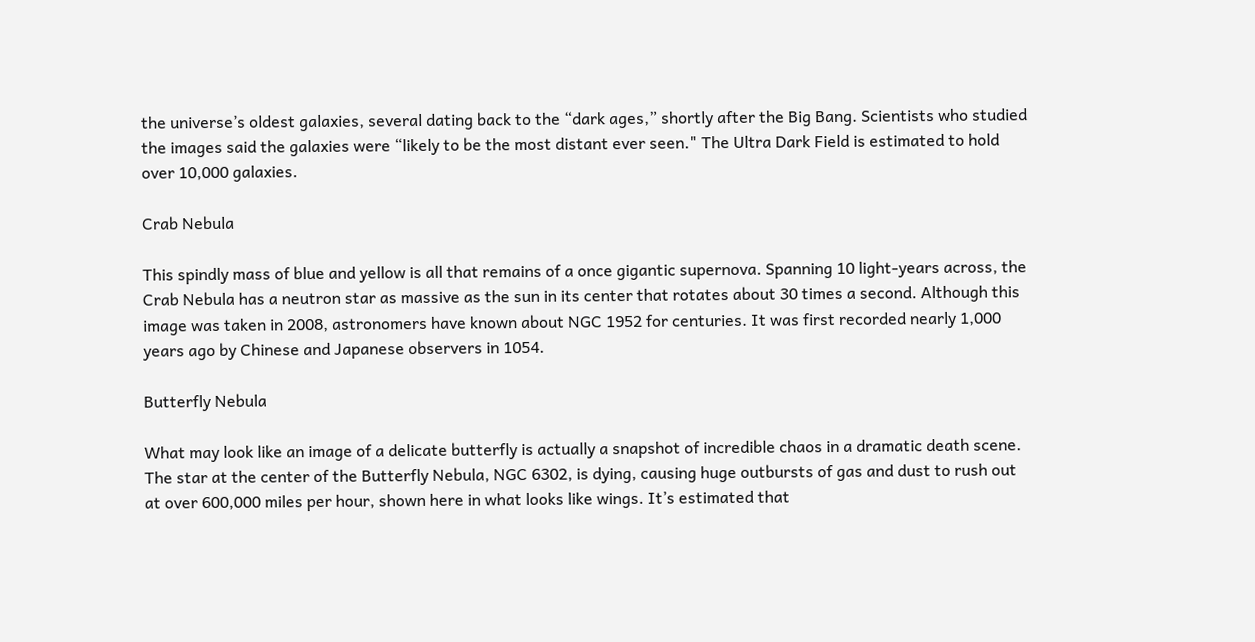the universe’s oldest galaxies, several dating back to the “dark ages,” shortly after the Big Bang. Scientists who studied the images said the galaxies were “likely to be the most distant ever seen." The Ultra Dark Field is estimated to hold over 10,000 galaxies.

Crab Nebula

This spindly mass of blue and yellow is all that remains of a once gigantic supernova. Spanning 10 light-years across, the Crab Nebula has a neutron star as massive as the sun in its center that rotates about 30 times a second. Although this image was taken in 2008, astronomers have known about NGC 1952 for centuries. It was first recorded nearly 1,000 years ago by Chinese and Japanese observers in 1054.

Butterfly Nebula

What may look like an image of a delicate butterfly is actually a snapshot of incredible chaos in a dramatic death scene. The star at the center of the Butterfly Nebula, NGC 6302, is dying, causing huge outbursts of gas and dust to rush out at over 600,000 miles per hour, shown here in what looks like wings. It’s estimated that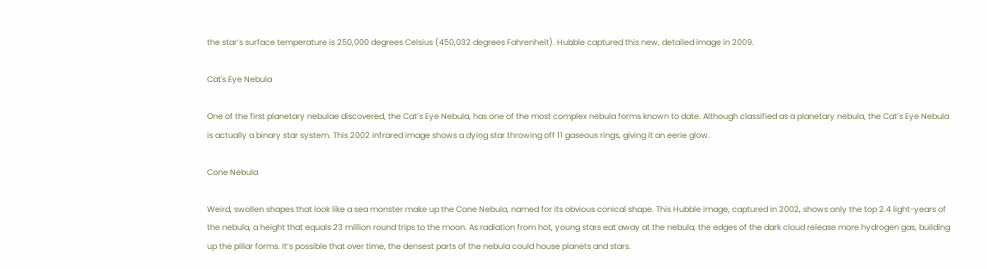the star’s surface temperature is 250,000 degrees Celsius (450,032 degrees Fahrenheit). Hubble captured this new, detailed image in 2009.

Cat's Eye Nebula

One of the first planetary nebulae discovered, the Cat’s Eye Nebula, has one of the most complex nebula forms known to date. Although classified as a planetary nebula, the Cat’s Eye Nebula is actually a binary star system. This 2002 infrared image shows a dying star throwing off 11 gaseous rings, giving it an eerie glow.

Cone Nebula

Weird, swollen shapes that look like a sea monster make up the Cone Nebula, named for its obvious conical shape. This Hubble image, captured in 2002, shows only the top 2.4 light-years of the nebula, a height that equals 23 million round trips to the moon. As radiation from hot, young stars eat away at the nebula, the edges of the dark cloud release more hydrogen gas, building up the pillar forms. It’s possible that over time, the densest parts of the nebula could house planets and stars.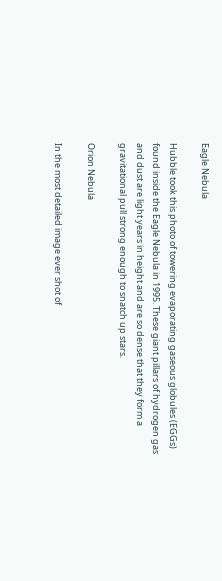Eagle Nebula

Hubble took this photo of towering evaporating gaseous globules (EGGs) found inside the Eagle Nebula in 1995. These giant pillars of hydrogen gas and dust are light years in height and are so dense that they form a gravitational pull strong enough to snatch up stars.

Orion Nebula

In the most detailed image ever shot of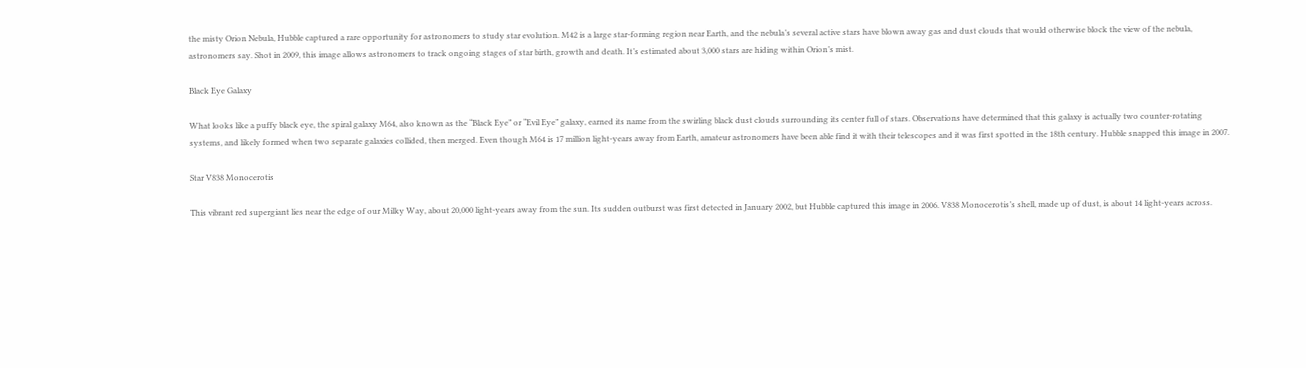the misty Orion Nebula, Hubble captured a rare opportunity for astronomers to study star evolution. M42 is a large star-forming region near Earth, and the nebula’s several active stars have blown away gas and dust clouds that would otherwise block the view of the nebula, astronomers say. Shot in 2009, this image allows astronomers to track ongoing stages of star birth, growth and death. It’s estimated about 3,000 stars are hiding within Orion’s mist.

Black Eye Galaxy

What looks like a puffy black eye, the spiral galaxy M64, also known as the “Black Eye” or “Evil Eye” galaxy, earned its name from the swirling black dust clouds surrounding its center full of stars. Observations have determined that this galaxy is actually two counter-rotating systems, and likely formed when two separate galaxies collided, then merged. Even though M64 is 17 million light-years away from Earth, amateur astronomers have been able find it with their telescopes and it was first spotted in the 18th century. Hubble snapped this image in 2007.

Star V838 Monocerotis

This vibrant red supergiant lies near the edge of our Milky Way, about 20,000 light-years away from the sun. Its sudden outburst was first detected in January 2002, but Hubble captured this image in 2006. V838 Monocerotis’s shell, made up of dust, is about 14 light-years across.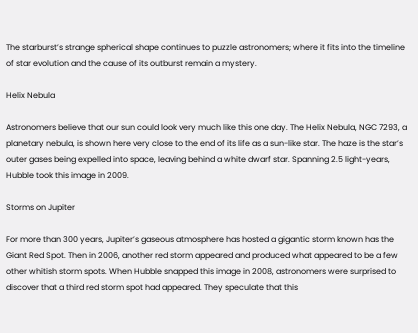The starburst’s strange spherical shape continues to puzzle astronomers; where it fits into the timeline of star evolution and the cause of its outburst remain a mystery.

Helix Nebula

Astronomers believe that our sun could look very much like this one day. The Helix Nebula, NGC 7293, a planetary nebula, is shown here very close to the end of its life as a sun-like star. The haze is the star’s outer gases being expelled into space, leaving behind a white dwarf star. Spanning 2.5 light-years, Hubble took this image in 2009.

Storms on Jupiter

For more than 300 years, Jupiter’s gaseous atmosphere has hosted a gigantic storm known has the Giant Red Spot. Then in 2006, another red storm appeared and produced what appeared to be a few other whitish storm spots. When Hubble snapped this image in 2008, astronomers were surprised to discover that a third red storm spot had appeared. They speculate that this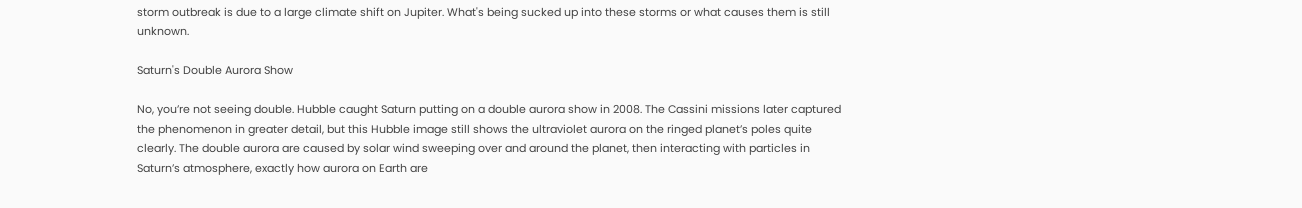storm outbreak is due to a large climate shift on Jupiter. What's being sucked up into these storms or what causes them is still unknown.

Saturn's Double Aurora Show

No, you’re not seeing double. Hubble caught Saturn putting on a double aurora show in 2008. The Cassini missions later captured the phenomenon in greater detail, but this Hubble image still shows the ultraviolet aurora on the ringed planet’s poles quite clearly. The double aurora are caused by solar wind sweeping over and around the planet, then interacting with particles in Saturn’s atmosphere, exactly how aurora on Earth are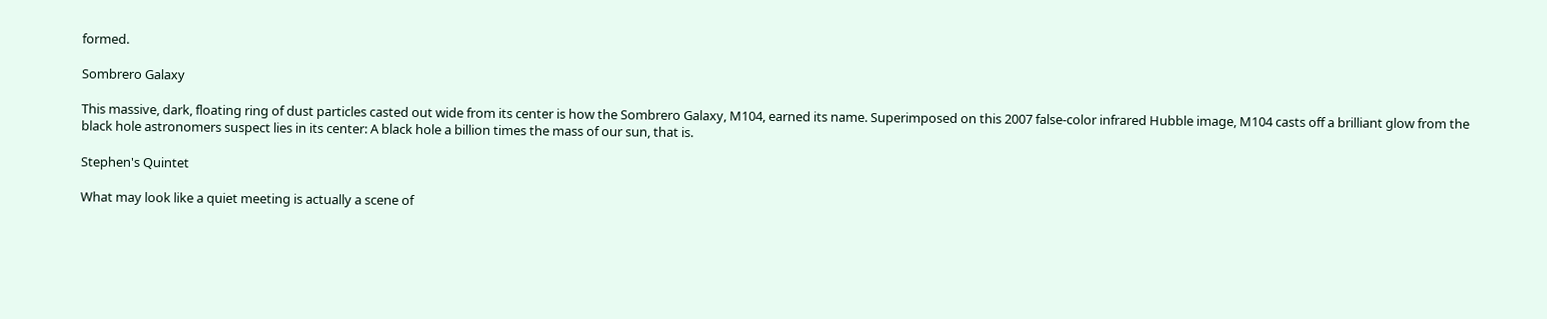formed.

Sombrero Galaxy

This massive, dark, floating ring of dust particles casted out wide from its center is how the Sombrero Galaxy, M104, earned its name. Superimposed on this 2007 false-color infrared Hubble image, M104 casts off a brilliant glow from the black hole astronomers suspect lies in its center: A black hole a billion times the mass of our sun, that is.

Stephen's Quintet

What may look like a quiet meeting is actually a scene of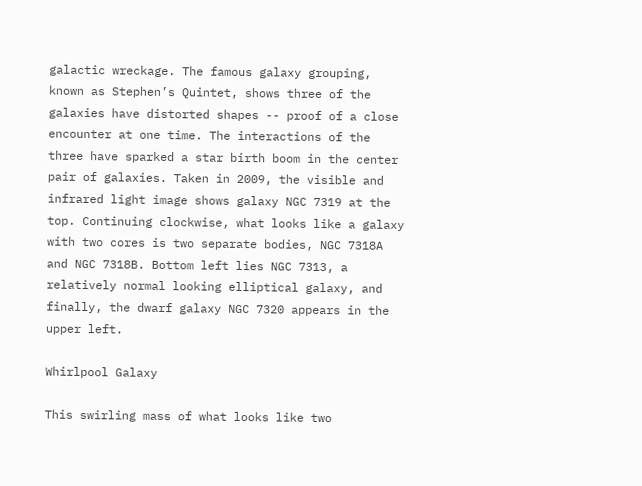galactic wreckage. The famous galaxy grouping, known as Stephen’s Quintet, shows three of the galaxies have distorted shapes -- proof of a close encounter at one time. The interactions of the three have sparked a star birth boom in the center pair of galaxies. Taken in 2009, the visible and infrared light image shows galaxy NGC 7319 at the top. Continuing clockwise, what looks like a galaxy with two cores is two separate bodies, NGC 7318A and NGC 7318B. Bottom left lies NGC 7313, a relatively normal looking elliptical galaxy, and finally, the dwarf galaxy NGC 7320 appears in the upper left.

Whirlpool Galaxy

This swirling mass of what looks like two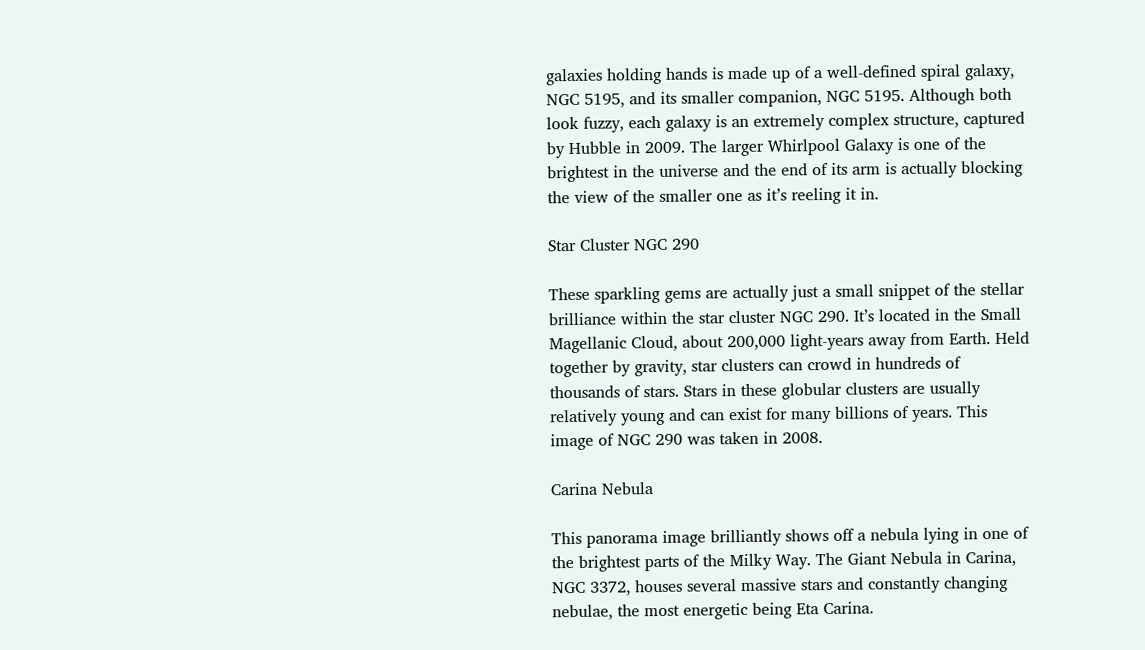galaxies holding hands is made up of a well-defined spiral galaxy, NGC 5195, and its smaller companion, NGC 5195. Although both look fuzzy, each galaxy is an extremely complex structure, captured by Hubble in 2009. The larger Whirlpool Galaxy is one of the brightest in the universe and the end of its arm is actually blocking the view of the smaller one as it’s reeling it in.

Star Cluster NGC 290

These sparkling gems are actually just a small snippet of the stellar brilliance within the star cluster NGC 290. It’s located in the Small Magellanic Cloud, about 200,000 light-years away from Earth. Held together by gravity, star clusters can crowd in hundreds of thousands of stars. Stars in these globular clusters are usually relatively young and can exist for many billions of years. This image of NGC 290 was taken in 2008.

Carina Nebula

This panorama image brilliantly shows off a nebula lying in one of the brightest parts of the Milky Way. The Giant Nebula in Carina, NGC 3372, houses several massive stars and constantly changing nebulae, the most energetic being Eta Carina.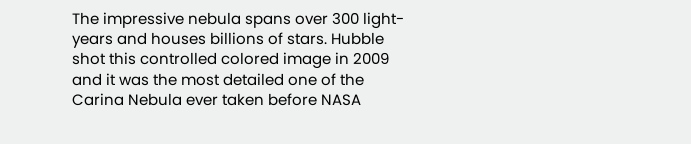The impressive nebula spans over 300 light-years and houses billions of stars. Hubble shot this controlled colored image in 2009 and it was the most detailed one of the Carina Nebula ever taken before NASA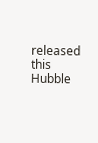released this Hubble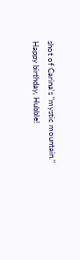shot of Carina's "mystic mountain." Happy birthday, Hubble!